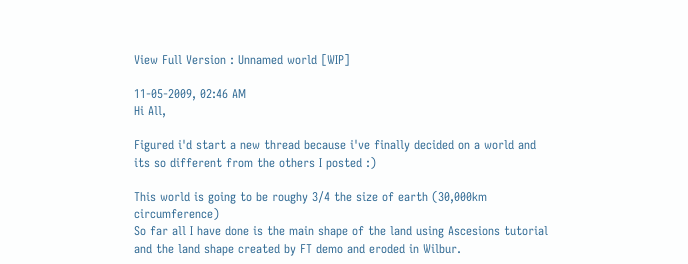View Full Version : Unnamed world [WIP]

11-05-2009, 02:46 AM
Hi All,

Figured i'd start a new thread because i've finally decided on a world and its so different from the others I posted :)

This world is going to be roughy 3/4 the size of earth (30,000km circumference)
So far all I have done is the main shape of the land using Ascesions tutorial and the land shape created by FT demo and eroded in Wilbur.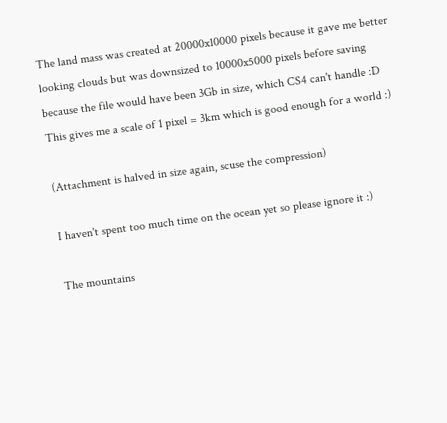The land mass was created at 20000x10000 pixels because it gave me better looking clouds but was downsized to 10000x5000 pixels before saving because the file would have been 3Gb in size, which CS4 can't handle :D This gives me a scale of 1 pixel = 3km which is good enough for a world :)

(Attachment is halved in size again, scuse the compression)

I haven't spent too much time on the ocean yet so please ignore it :)

The mountains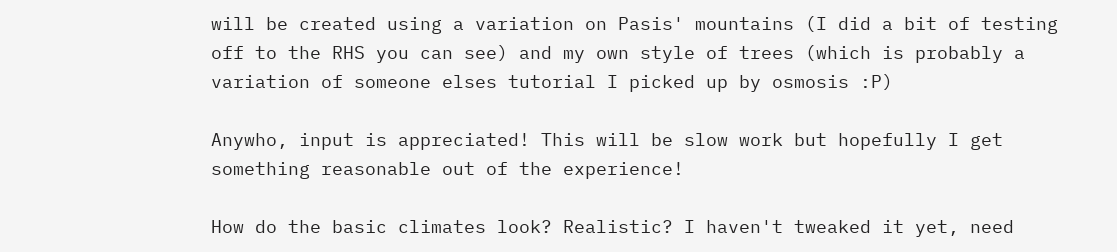will be created using a variation on Pasis' mountains (I did a bit of testing off to the RHS you can see) and my own style of trees (which is probably a variation of someone elses tutorial I picked up by osmosis :P)

Anywho, input is appreciated! This will be slow work but hopefully I get something reasonable out of the experience!

How do the basic climates look? Realistic? I haven't tweaked it yet, need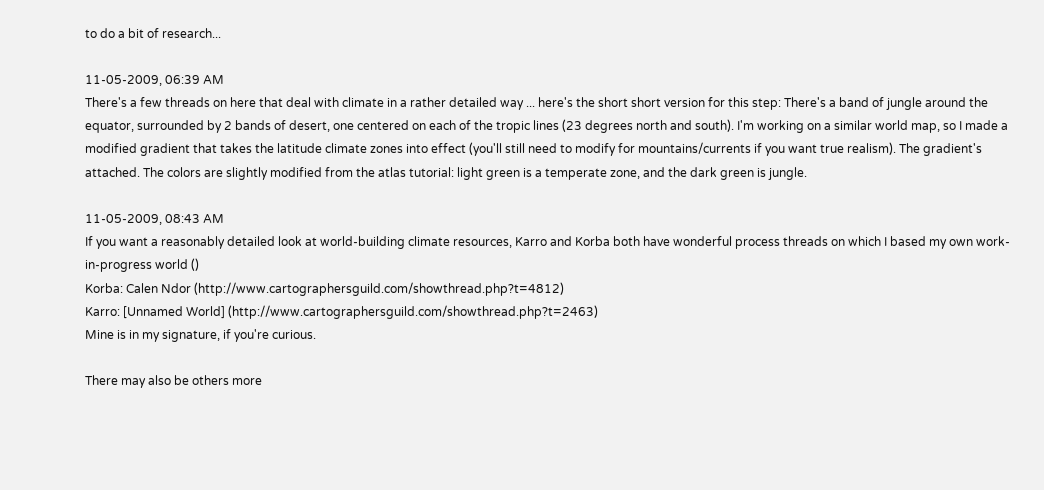to do a bit of research...

11-05-2009, 06:39 AM
There's a few threads on here that deal with climate in a rather detailed way ... here's the short short version for this step: There's a band of jungle around the equator, surrounded by 2 bands of desert, one centered on each of the tropic lines (23 degrees north and south). I'm working on a similar world map, so I made a modified gradient that takes the latitude climate zones into effect (you'll still need to modify for mountains/currents if you want true realism). The gradient's attached. The colors are slightly modified from the atlas tutorial: light green is a temperate zone, and the dark green is jungle.

11-05-2009, 08:43 AM
If you want a reasonably detailed look at world-building climate resources, Karro and Korba both have wonderful process threads on which I based my own work-in-progress world ()
Korba: Calen Ndor (http://www.cartographersguild.com/showthread.php?t=4812)
Karro: [Unnamed World] (http://www.cartographersguild.com/showthread.php?t=2463)
Mine is in my signature, if you're curious.

There may also be others more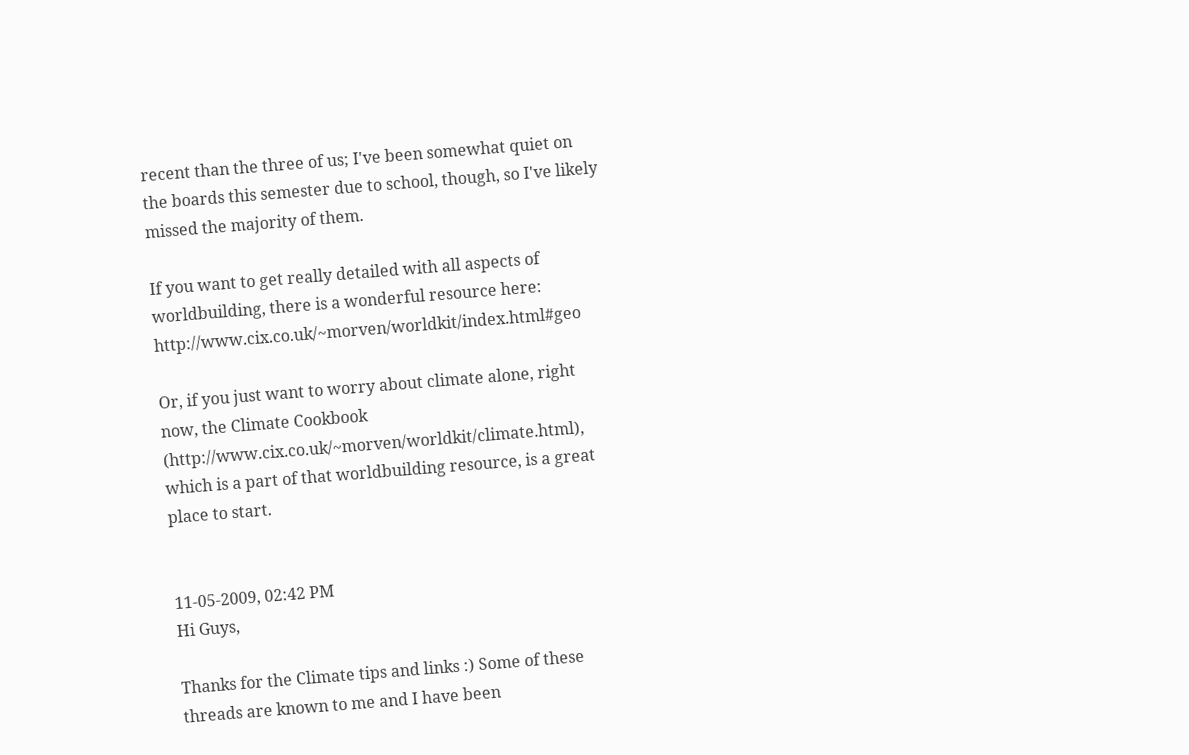recent than the three of us; I've been somewhat quiet on the boards this semester due to school, though, so I've likely missed the majority of them.

If you want to get really detailed with all aspects of worldbuilding, there is a wonderful resource here: http://www.cix.co.uk/~morven/worldkit/index.html#geo

Or, if you just want to worry about climate alone, right now, the Climate Cookbook (http://www.cix.co.uk/~morven/worldkit/climate.html), which is a part of that worldbuilding resource, is a great place to start.


11-05-2009, 02:42 PM
Hi Guys,

Thanks for the Climate tips and links :) Some of these threads are known to me and I have been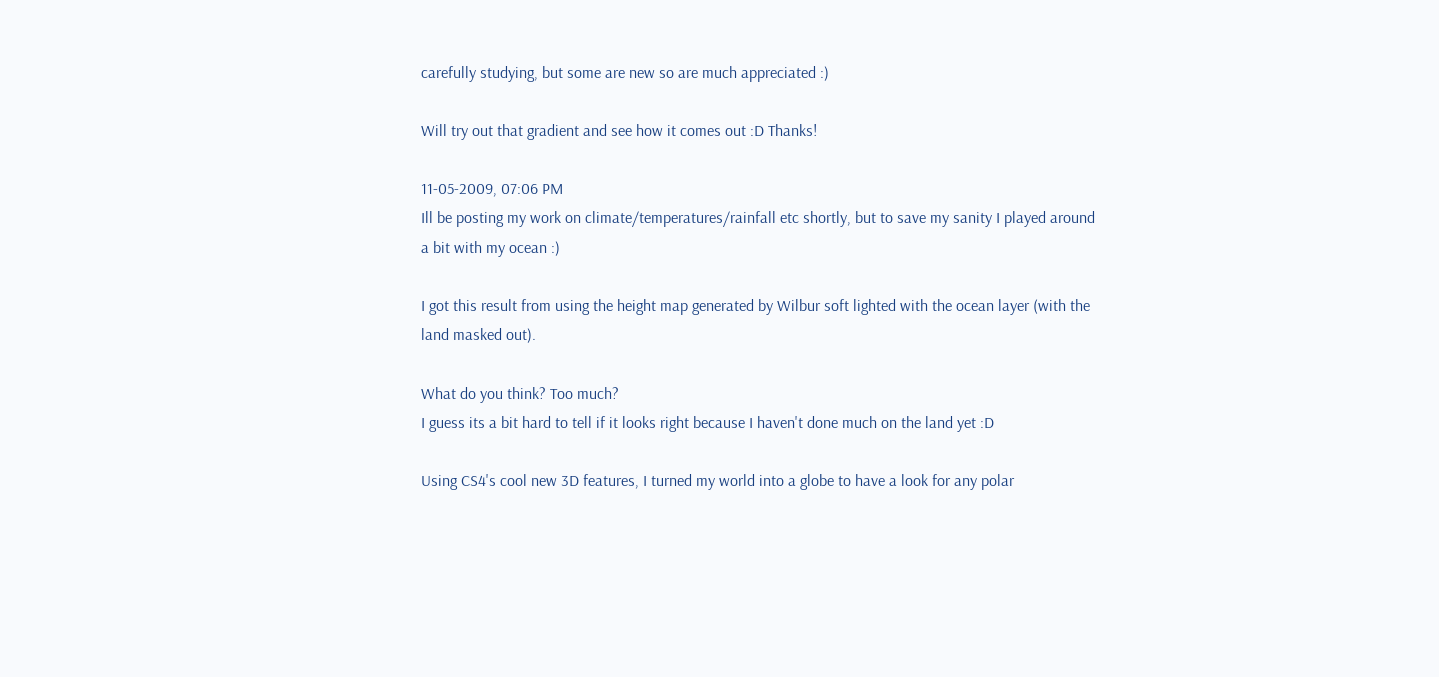carefully studying, but some are new so are much appreciated :)

Will try out that gradient and see how it comes out :D Thanks!

11-05-2009, 07:06 PM
Ill be posting my work on climate/temperatures/rainfall etc shortly, but to save my sanity I played around a bit with my ocean :)

I got this result from using the height map generated by Wilbur soft lighted with the ocean layer (with the land masked out).

What do you think? Too much?
I guess its a bit hard to tell if it looks right because I haven't done much on the land yet :D

Using CS4's cool new 3D features, I turned my world into a globe to have a look for any polar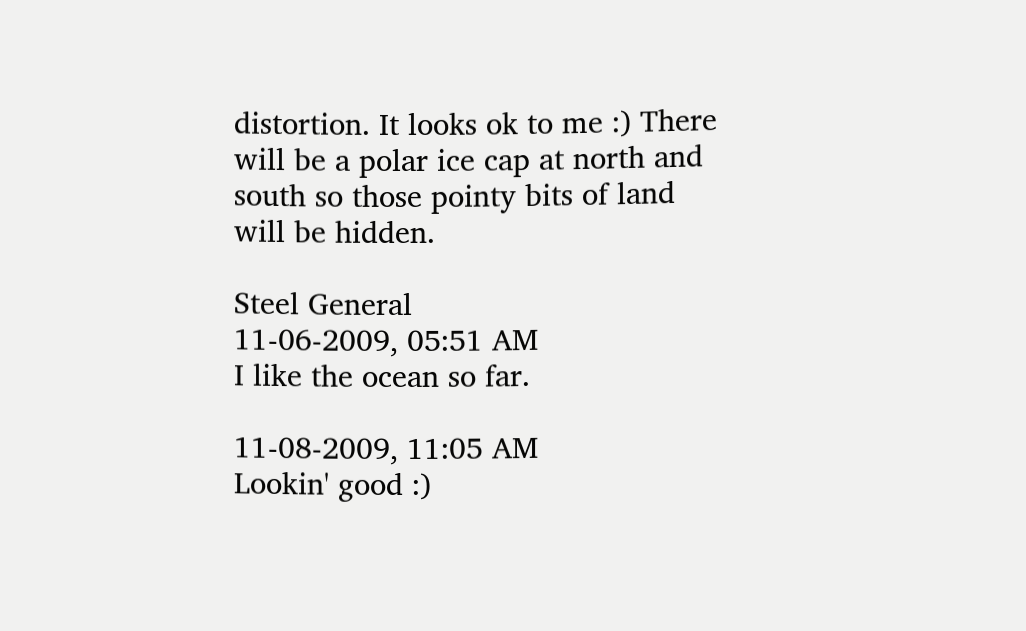distortion. It looks ok to me :) There will be a polar ice cap at north and south so those pointy bits of land will be hidden.

Steel General
11-06-2009, 05:51 AM
I like the ocean so far.

11-08-2009, 11:05 AM
Lookin' good :)